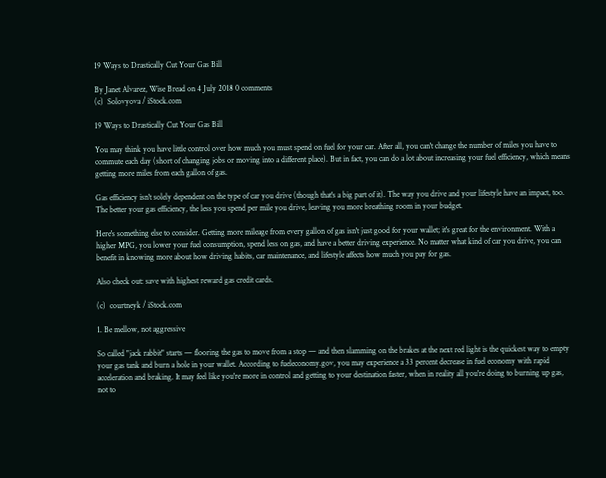19 Ways to Drastically Cut Your Gas Bill

By Janet Alvarez, Wise Bread on 4 July 2018 0 comments
(c)  Solovyova / iStock.com

19 Ways to Drastically Cut Your Gas Bill

You may think you have little control over how much you must spend on fuel for your car. After all, you can't change the number of miles you have to commute each day (short of changing jobs or moving into a different place). But in fact, you can do a lot about increasing your fuel efficiency, which means getting more miles from each gallon of gas.

Gas efficiency isn't solely dependent on the type of car you drive (though that's a big part of it). The way you drive and your lifestyle have an impact, too. The better your gas efficiency, the less you spend per mile you drive, leaving you more breathing room in your budget.

Here's something else to consider. Getting more mileage from every gallon of gas isn't just good for your wallet; it's great for the environment. With a higher MPG, you lower your fuel consumption, spend less on gas, and have a better driving experience. No matter what kind of car you drive, you can benefit in knowing more about how driving habits, car maintenance, and lifestyle affects how much you pay for gas.

Also check out: save with highest reward gas credit cards.

(c)  courtneyk / iStock.com

1. Be mellow, not aggressive

So called "jack rabbit" starts — flooring the gas to move from a stop — and then slamming on the brakes at the next red light is the quickest way to empty your gas tank and burn a hole in your wallet. According to fueleconomy.gov, you may experience a 33 percent decrease in fuel economy with rapid acceleration and braking. It may feel like you're more in control and getting to your destination faster, when in reality all you're doing to burning up gas, not to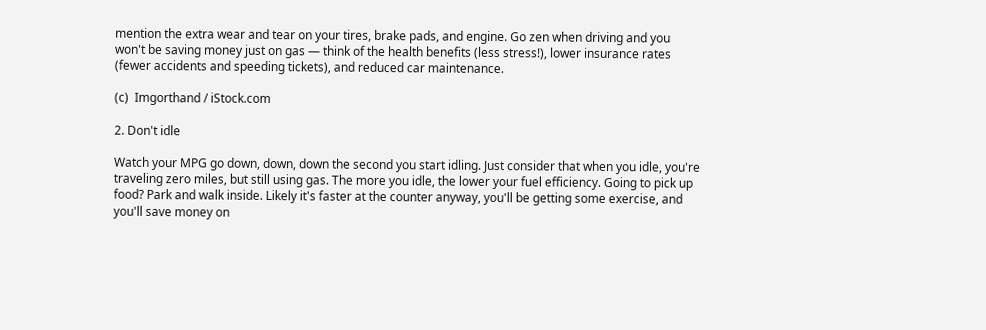mention the extra wear and tear on your tires, brake pads, and engine. Go zen when driving and you won't be saving money just on gas — think of the health benefits (less stress!), lower insurance rates (fewer accidents and speeding tickets), and reduced car maintenance.

(c)  Imgorthand / iStock.com

2. Don't idle

Watch your MPG go down, down, down the second you start idling. Just consider that when you idle, you're traveling zero miles, but still using gas. The more you idle, the lower your fuel efficiency. Going to pick up food? Park and walk inside. Likely it's faster at the counter anyway, you'll be getting some exercise, and you'll save money on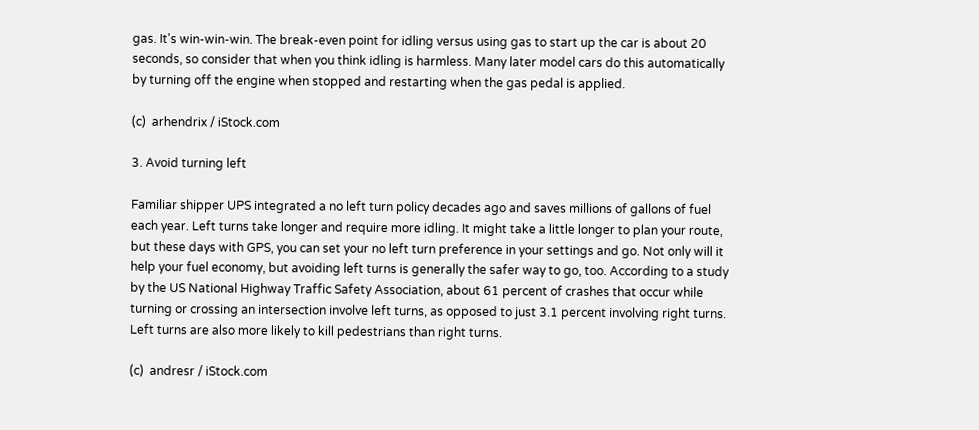gas. It's win-win-win. The break-even point for idling versus using gas to start up the car is about 20 seconds, so consider that when you think idling is harmless. Many later model cars do this automatically by turning off the engine when stopped and restarting when the gas pedal is applied.

(c)  arhendrix / iStock.com

3. Avoid turning left

Familiar shipper UPS integrated a no left turn policy decades ago and saves millions of gallons of fuel each year. Left turns take longer and require more idling. It might take a little longer to plan your route, but these days with GPS, you can set your no left turn preference in your settings and go. Not only will it help your fuel economy, but avoiding left turns is generally the safer way to go, too. According to a study by the US National Highway Traffic Safety Association, about 61 percent of crashes that occur while turning or crossing an intersection involve left turns, as opposed to just 3.1 percent involving right turns. Left turns are also more likely to kill pedestrians than right turns.

(c)  andresr / iStock.com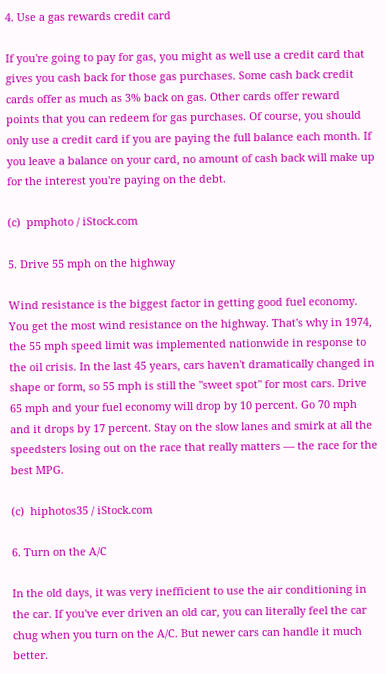4. Use a gas rewards credit card

If you're going to pay for gas, you might as well use a credit card that gives you cash back for those gas purchases. Some cash back credit cards offer as much as 3% back on gas. Other cards offer reward points that you can redeem for gas purchases. Of course, you should only use a credit card if you are paying the full balance each month. If you leave a balance on your card, no amount of cash back will make up for the interest you're paying on the debt.

(c)  pmphoto / iStock.com

5. Drive 55 mph on the highway

Wind resistance is the biggest factor in getting good fuel economy. You get the most wind resistance on the highway. That's why in 1974, the 55 mph speed limit was implemented nationwide in response to the oil crisis. In the last 45 years, cars haven't dramatically changed in shape or form, so 55 mph is still the "sweet spot" for most cars. Drive 65 mph and your fuel economy will drop by 10 percent. Go 70 mph and it drops by 17 percent. Stay on the slow lanes and smirk at all the speedsters losing out on the race that really matters — the race for the best MPG.

(c)  hiphotos35 / iStock.com

6. Turn on the A/C

In the old days, it was very inefficient to use the air conditioning in the car. If you've ever driven an old car, you can literally feel the car chug when you turn on the A/C. But newer cars can handle it much better.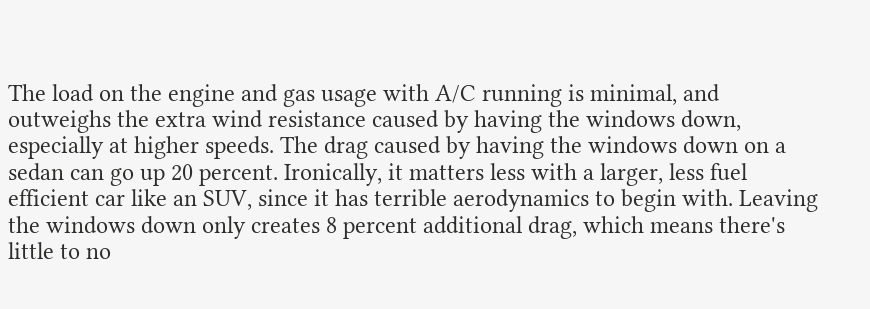The load on the engine and gas usage with A/C running is minimal, and outweighs the extra wind resistance caused by having the windows down, especially at higher speeds. The drag caused by having the windows down on a sedan can go up 20 percent. Ironically, it matters less with a larger, less fuel efficient car like an SUV, since it has terrible aerodynamics to begin with. Leaving the windows down only creates 8 percent additional drag, which means there's little to no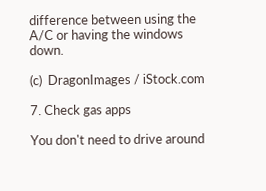difference between using the A/C or having the windows down.

(c)  DragonImages / iStock.com

7. Check gas apps

You don't need to drive around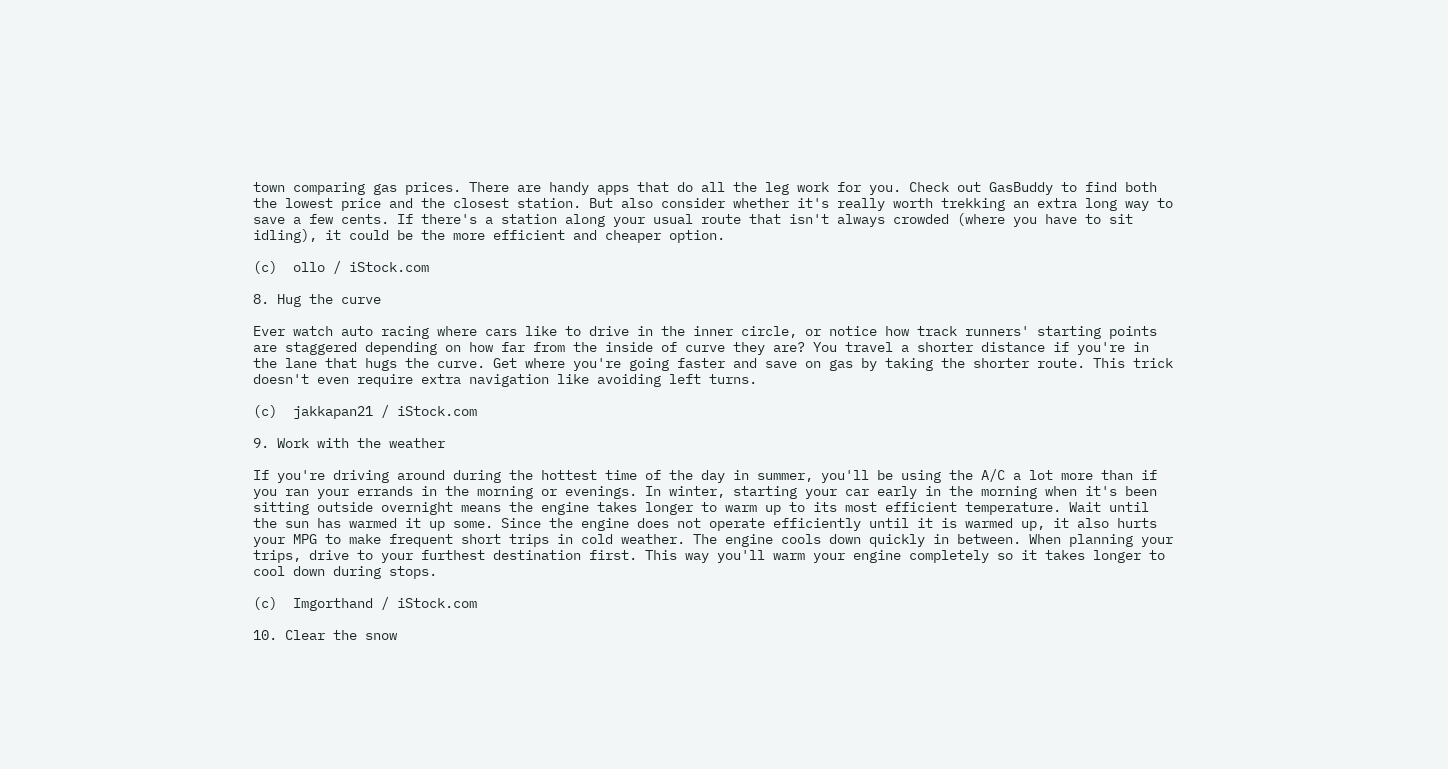town comparing gas prices. There are handy apps that do all the leg work for you. Check out GasBuddy to find both the lowest price and the closest station. But also consider whether it's really worth trekking an extra long way to save a few cents. If there's a station along your usual route that isn't always crowded (where you have to sit idling), it could be the more efficient and cheaper option.

(c)  ollo / iStock.com

8. Hug the curve

Ever watch auto racing where cars like to drive in the inner circle, or notice how track runners' starting points are staggered depending on how far from the inside of curve they are? You travel a shorter distance if you're in the lane that hugs the curve. Get where you're going faster and save on gas by taking the shorter route. This trick doesn't even require extra navigation like avoiding left turns.

(c)  jakkapan21 / iStock.com

9. Work with the weather

If you're driving around during the hottest time of the day in summer, you'll be using the A/C a lot more than if you ran your errands in the morning or evenings. In winter, starting your car early in the morning when it's been sitting outside overnight means the engine takes longer to warm up to its most efficient temperature. Wait until the sun has warmed it up some. Since the engine does not operate efficiently until it is warmed up, it also hurts your MPG to make frequent short trips in cold weather. The engine cools down quickly in between. When planning your trips, drive to your furthest destination first. This way you'll warm your engine completely so it takes longer to cool down during stops.

(c)  Imgorthand / iStock.com

10. Clear the snow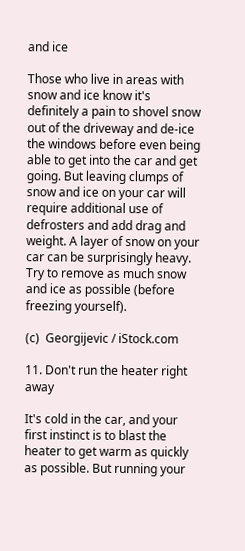and ice

Those who live in areas with snow and ice know it's definitely a pain to shovel snow out of the driveway and de-ice the windows before even being able to get into the car and get going. But leaving clumps of snow and ice on your car will require additional use of defrosters and add drag and weight. A layer of snow on your car can be surprisingly heavy. Try to remove as much snow and ice as possible (before freezing yourself).

(c)  Georgijevic / iStock.com

11. Don't run the heater right away

It's cold in the car, and your first instinct is to blast the heater to get warm as quickly as possible. But running your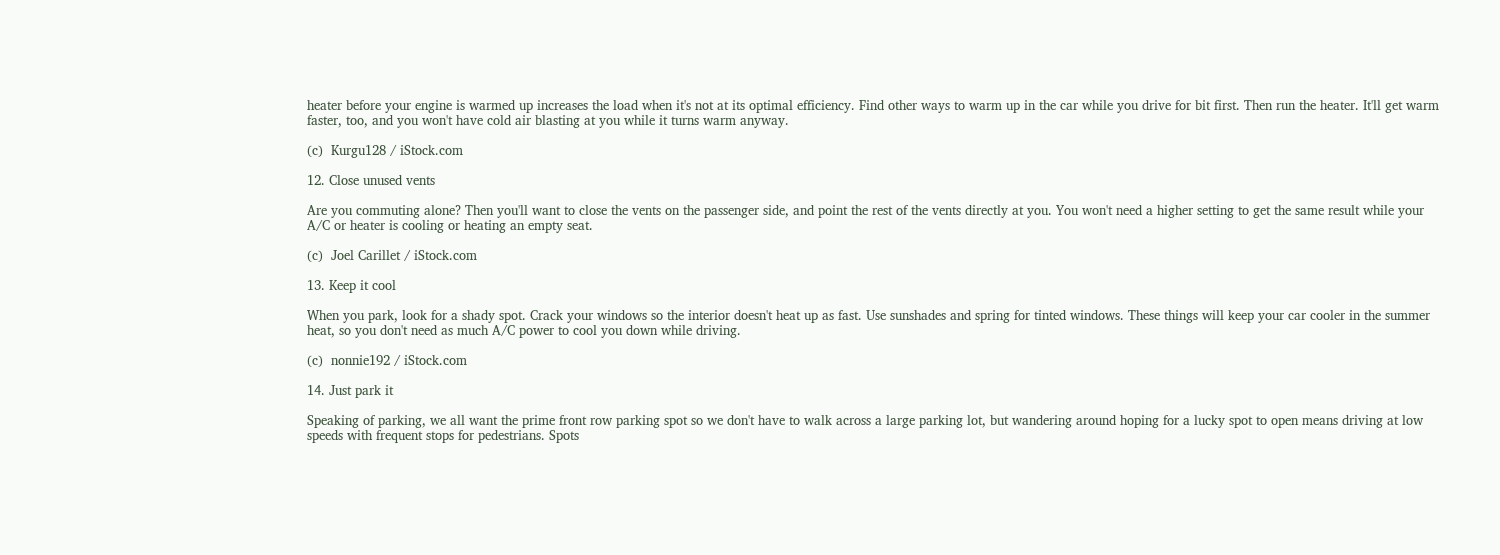heater before your engine is warmed up increases the load when it's not at its optimal efficiency. Find other ways to warm up in the car while you drive for bit first. Then run the heater. It'll get warm faster, too, and you won't have cold air blasting at you while it turns warm anyway.

(c)  Kurgu128 / iStock.com

12. Close unused vents

Are you commuting alone? Then you'll want to close the vents on the passenger side, and point the rest of the vents directly at you. You won't need a higher setting to get the same result while your A/C or heater is cooling or heating an empty seat.

(c)  Joel Carillet / iStock.com

13. Keep it cool

When you park, look for a shady spot. Crack your windows so the interior doesn't heat up as fast. Use sunshades and spring for tinted windows. These things will keep your car cooler in the summer heat, so you don't need as much A/C power to cool you down while driving.

(c)  nonnie192 / iStock.com

14. Just park it

Speaking of parking, we all want the prime front row parking spot so we don't have to walk across a large parking lot, but wandering around hoping for a lucky spot to open means driving at low speeds with frequent stops for pedestrians. Spots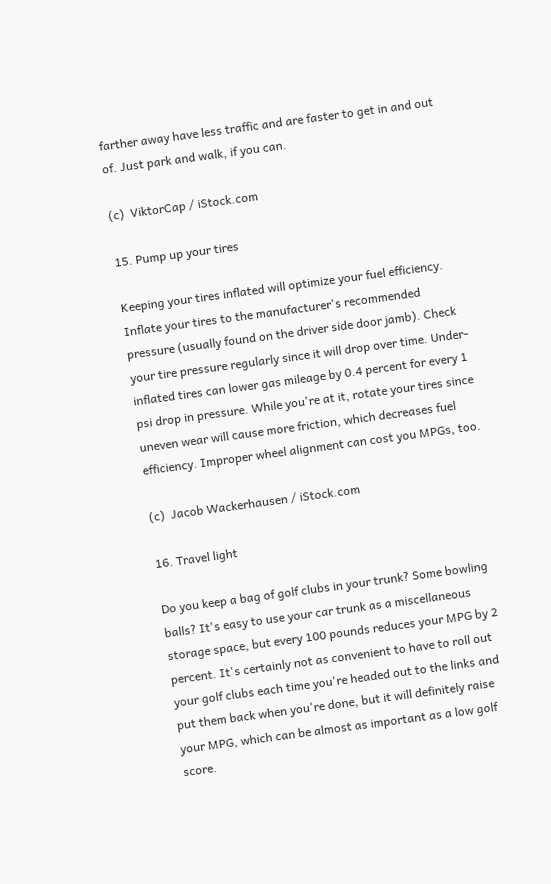farther away have less traffic and are faster to get in and out of. Just park and walk, if you can.

(c)  ViktorCap / iStock.com

15. Pump up your tires

Keeping your tires inflated will optimize your fuel efficiency. Inflate your tires to the manufacturer's recommended pressure (usually found on the driver side door jamb). Check your tire pressure regularly since it will drop over time. Under-inflated tires can lower gas mileage by 0.4 percent for every 1 psi drop in pressure. While you're at it, rotate your tires since uneven wear will cause more friction, which decreases fuel efficiency. Improper wheel alignment can cost you MPGs, too.

(c)  Jacob Wackerhausen / iStock.com

16. Travel light

Do you keep a bag of golf clubs in your trunk? Some bowling balls? It's easy to use your car trunk as a miscellaneous storage space, but every 100 pounds reduces your MPG by 2 percent. It's certainly not as convenient to have to roll out your golf clubs each time you're headed out to the links and put them back when you're done, but it will definitely raise your MPG, which can be almost as important as a low golf score.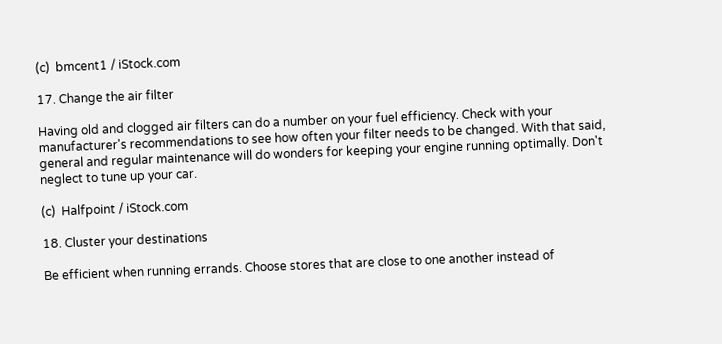(c)  bmcent1 / iStock.com

17. Change the air filter

Having old and clogged air filters can do a number on your fuel efficiency. Check with your manufacturer's recommendations to see how often your filter needs to be changed. With that said, general and regular maintenance will do wonders for keeping your engine running optimally. Don't neglect to tune up your car.

(c)  Halfpoint / iStock.com

18. Cluster your destinations

Be efficient when running errands. Choose stores that are close to one another instead of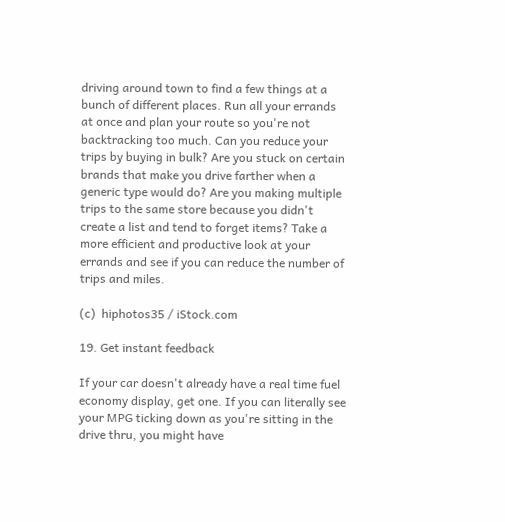driving around town to find a few things at a bunch of different places. Run all your errands at once and plan your route so you're not backtracking too much. Can you reduce your trips by buying in bulk? Are you stuck on certain brands that make you drive farther when a generic type would do? Are you making multiple trips to the same store because you didn't create a list and tend to forget items? Take a more efficient and productive look at your errands and see if you can reduce the number of trips and miles.

(c)  hiphotos35 / iStock.com

19. Get instant feedback

If your car doesn't already have a real time fuel economy display, get one. If you can literally see your MPG ticking down as you're sitting in the drive thru, you might have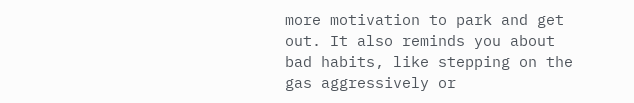more motivation to park and get out. It also reminds you about bad habits, like stepping on the gas aggressively or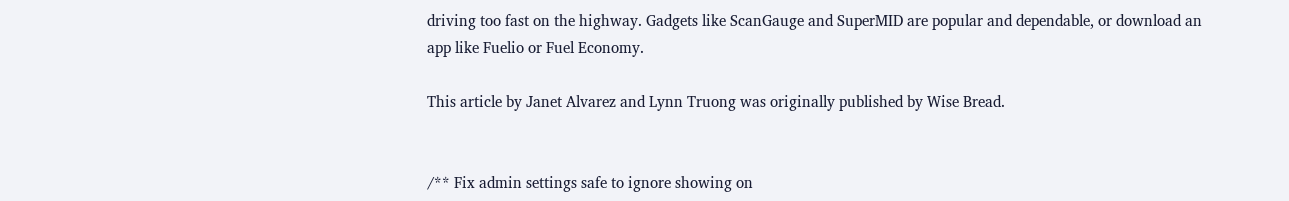driving too fast on the highway. Gadgets like ScanGauge and SuperMID are popular and dependable, or download an app like Fuelio or Fuel Economy.

This article by Janet Alvarez and Lynn Truong was originally published by Wise Bread.


/** Fix admin settings safe to ignore showing on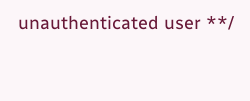unauthenticated user **/